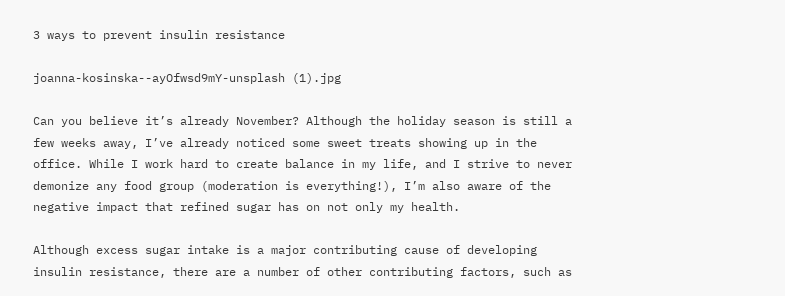3 ways to prevent insulin resistance

joanna-kosinska--ayOfwsd9mY-unsplash (1).jpg

Can you believe it’s already November? Although the holiday season is still a few weeks away, I’ve already noticed some sweet treats showing up in the office. While I work hard to create balance in my life, and I strive to never demonize any food group (moderation is everything!), I’m also aware of the negative impact that refined sugar has on not only my health.

Although excess sugar intake is a major contributing cause of developing insulin resistance, there are a number of other contributing factors, such as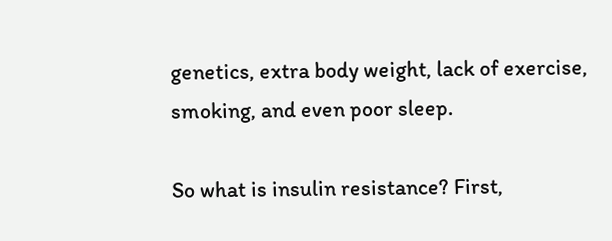genetics, extra body weight, lack of exercise, smoking, and even poor sleep.

So what is insulin resistance? First,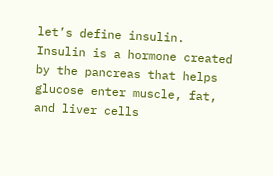let’s define insulin. Insulin is a hormone created by the pancreas that helps glucose enter muscle, fat, and liver cells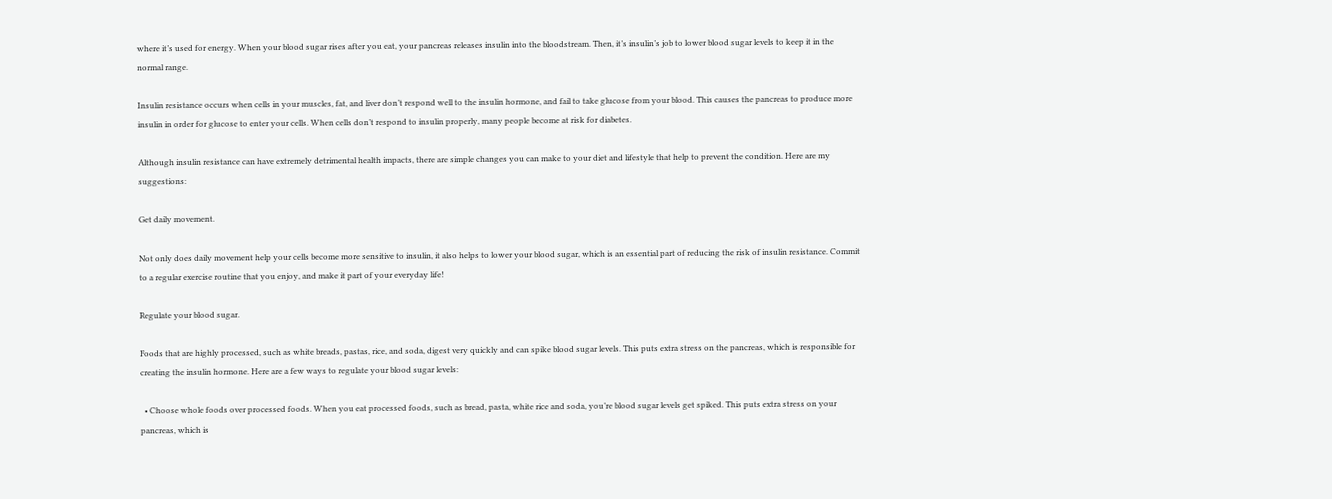where it’s used for energy. When your blood sugar rises after you eat, your pancreas releases insulin into the bloodstream. Then, it’s insulin’s job to lower blood sugar levels to keep it in the normal range.

Insulin resistance occurs when cells in your muscles, fat, and liver don’t respond well to the insulin hormone, and fail to take glucose from your blood. This causes the pancreas to produce more insulin in order for glucose to enter your cells. When cells don’t respond to insulin properly, many people become at risk for diabetes.

Although insulin resistance can have extremely detrimental health impacts, there are simple changes you can make to your diet and lifestyle that help to prevent the condition. Here are my suggestions:

Get daily movement.

Not only does daily movement help your cells become more sensitive to insulin, it also helps to lower your blood sugar, which is an essential part of reducing the risk of insulin resistance. Commit to a regular exercise routine that you enjoy, and make it part of your everyday life!

Regulate your blood sugar.

Foods that are highly processed, such as white breads, pastas, rice, and soda, digest very quickly and can spike blood sugar levels. This puts extra stress on the pancreas, which is responsible for creating the insulin hormone. Here are a few ways to regulate your blood sugar levels:

  • Choose whole foods over processed foods. When you eat processed foods, such as bread, pasta, white rice and soda, you’re blood sugar levels get spiked. This puts extra stress on your pancreas, which is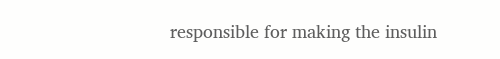responsible for making the insulin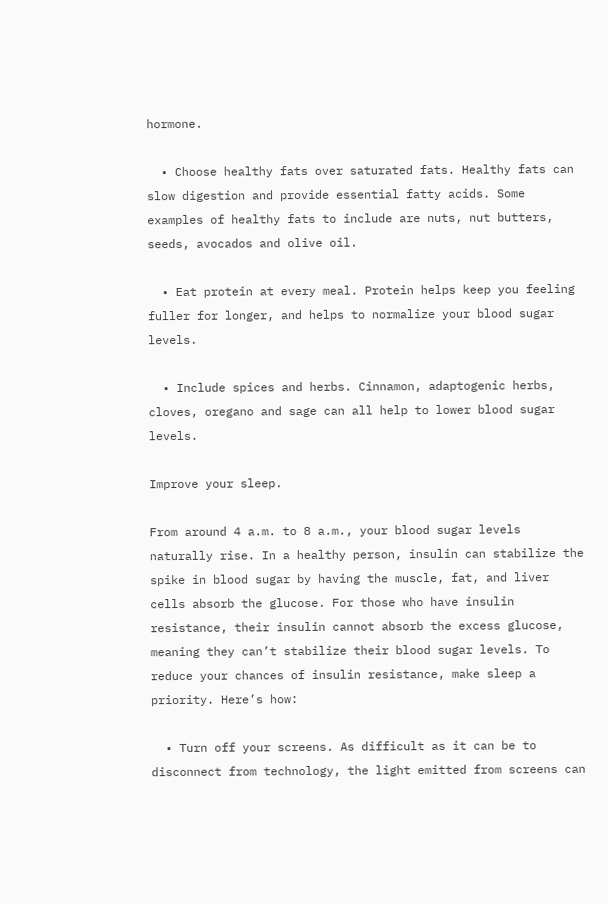hormone.

  • Choose healthy fats over saturated fats. Healthy fats can slow digestion and provide essential fatty acids. Some examples of healthy fats to include are nuts, nut butters, seeds, avocados and olive oil.

  • Eat protein at every meal. Protein helps keep you feeling fuller for longer, and helps to normalize your blood sugar levels.

  • Include spices and herbs. Cinnamon, adaptogenic herbs, cloves, oregano and sage can all help to lower blood sugar levels.

Improve your sleep.

From around 4 a.m. to 8 a.m., your blood sugar levels naturally rise. In a healthy person, insulin can stabilize the spike in blood sugar by having the muscle, fat, and liver cells absorb the glucose. For those who have insulin resistance, their insulin cannot absorb the excess glucose, meaning they can’t stabilize their blood sugar levels. To reduce your chances of insulin resistance, make sleep a priority. Here’s how:

  • Turn off your screens. As difficult as it can be to disconnect from technology, the light emitted from screens can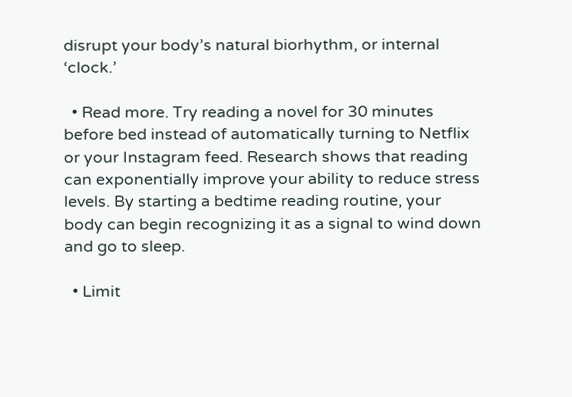disrupt your body’s natural biorhythm, or internal ‘clock.’

  • Read more. Try reading a novel for 30 minutes before bed instead of automatically turning to Netflix or your Instagram feed. Research shows that reading can exponentially improve your ability to reduce stress levels. By starting a bedtime reading routine, your body can begin recognizing it as a signal to wind down and go to sleep.

  • Limit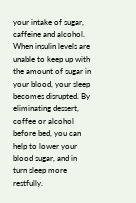your intake of sugar, caffeine and alcohol. When insulin levels are unable to keep up with the amount of sugar in your blood, your sleep becomes disrupted. By eliminating dessert, coffee or alcohol before bed, you can help to lower your blood sugar, and in turn sleep more restfully.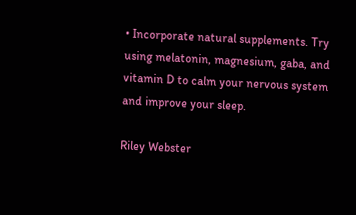• Incorporate natural supplements. Try using melatonin, magnesium, gaba, and vitamin D to calm your nervous system and improve your sleep.

Riley Webster